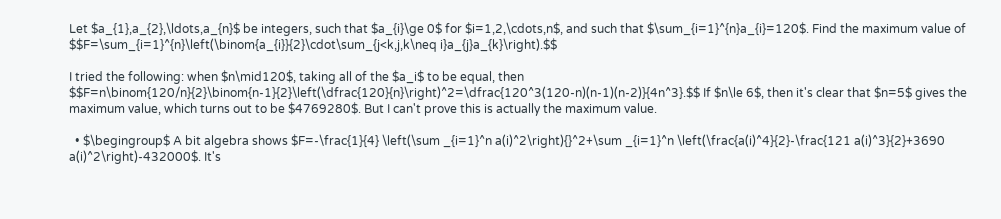Let $a_{1},a_{2},\ldots,a_{n}$ be integers, such that $a_{i}\ge 0$ for $i=1,2,\cdots,n$, and such that $\sum_{i=1}^{n}a_{i}=120$. Find the maximum value of $$F=\sum_{i=1}^{n}\left(\binom{a_{i}}{2}\cdot\sum_{j<k,j,k\neq i}a_{j}a_{k}\right).$$

I tried the following: when $n\mid120$, taking all of the $a_i$ to be equal, then $$F=n\binom{120/n}{2}\binom{n-1}{2}\left(\dfrac{120}{n}\right)^2=\dfrac{120^3(120-n)(n-1)(n-2)}{4n^3}.$$ If $n\le 6$, then it's clear that $n=5$ gives the maximum value, which turns out to be $4769280$. But I can't prove this is actually the maximum value.

  • $\begingroup$ A bit algebra shows $F=-\frac{1}{4} \left(\sum _{i=1}^n a(i)^2\right){}^2+\sum _{i=1}^n \left(\frac{a(i)^4}{2}-\frac{121 a(i)^3}{2}+3690 a(i)^2\right)-432000$. It's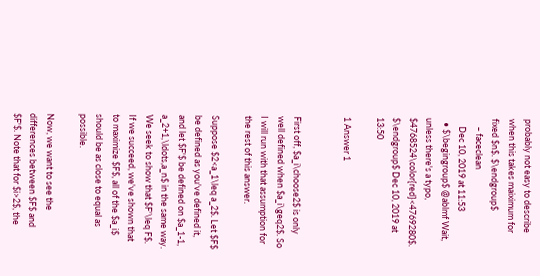probably not easy to describe when this takes maiximum for fixed $n$. $\endgroup$
    – faceclean
    Dec 10, 2019 at 11:53
  • $\begingroup$ @ablmf Wait, unless there's a typo, $4768524\color{red}<4769280$. $\endgroup$ Dec 10, 2019 at 13:50

1 Answer 1


First off, $a_i\choose2$ is only well defined when $a_i\geq2$. So I will run with that assumption for the rest of this answer.

Suppose $2<a_1\leq a_2$. Let $F$ be defined as you've defined it, and let $F'$ be defined on $a_1-1, a_2+1,\ldots,a_n$ in the same way. We seek to show that $F'\leq F$. If we succeed, we've shown that to maximize $F$, all of the $a_i$ should be as close to equal as possible.

Now, we want to see the differences between $F$ and $F'$. Note that for $i>2$, the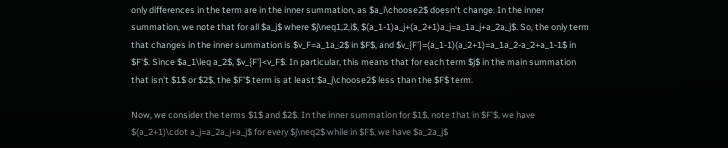only differences in the term are in the inner summation, as $a_i\choose2$ doesn't change. In the inner summation, we note that for all $a_j$ where $j\neq1,2,i$, $(a_1-1)a_j+(a_2+1)a_j=a_1a_j+a_2a_j$. So, the only term that changes in the inner summation is $v_F=a_1a_2$ in $F$, and $v_{F'}=(a_1-1)(a_2+1)=a_1a_2-a_2+a_1-1$ in $F'$. Since $a_1\leq a_2$, $v_{F'}<v_F$. In particular, this means that for each term $j$ in the main summation that isn't $1$ or $2$, the $F'$ term is at least $a_j\choose2$ less than the $F$ term.

Now, we consider the terms $1$ and $2$. In the inner summation for $1$, note that in $F'$, we have $(a_2+1)\cdot a_j=a_2a_j+a_j$ for every $j\neq2$ while in $F$, we have $a_2a_j$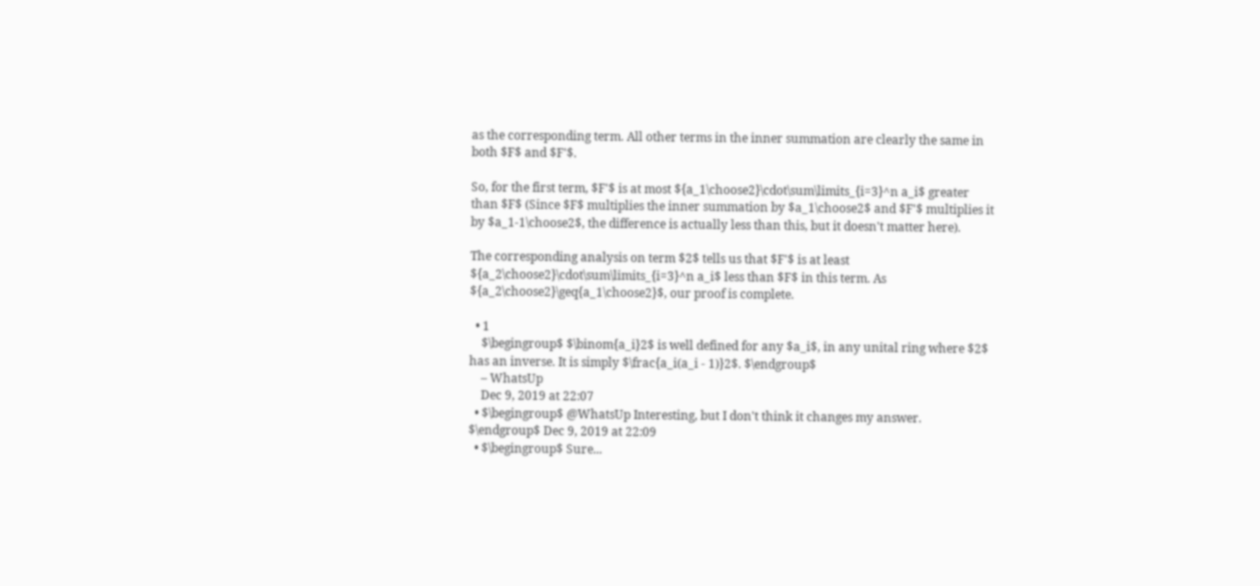as the corresponding term. All other terms in the inner summation are clearly the same in both $F$ and $F'$.

So, for the first term, $F'$ is at most ${a_1\choose2}\cdot\sum\limits_{i=3}^n a_i$ greater than $F$ (Since $F$ multiplies the inner summation by $a_1\choose2$ and $F'$ multiplies it by $a_1-1\choose2$, the difference is actually less than this, but it doesn't matter here).

The corresponding analysis on term $2$ tells us that $F'$ is at least ${a_2\choose2}\cdot\sum\limits_{i=3}^n a_i$ less than $F$ in this term. As ${a_2\choose2}\geq{a_1\choose2}$, our proof is complete.

  • 1
    $\begingroup$ $\binom{a_i}2$ is well defined for any $a_i$, in any unital ring where $2$ has an inverse. It is simply $\frac{a_i(a_i - 1)}2$. $\endgroup$
    – WhatsUp
    Dec 9, 2019 at 22:07
  • $\begingroup$ @WhatsUp Interesting, but I don't think it changes my answer. $\endgroup$ Dec 9, 2019 at 22:09
  • $\begingroup$ Sure...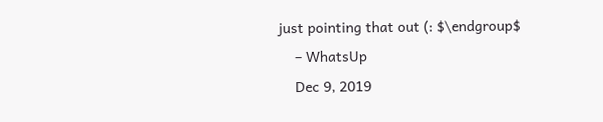just pointing that out (: $\endgroup$
    – WhatsUp
    Dec 9, 2019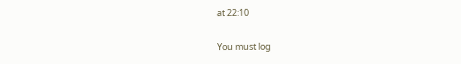at 22:10

You must log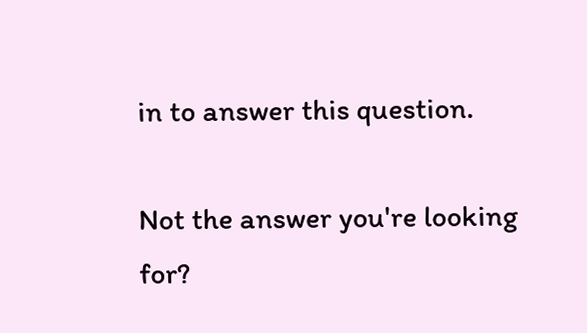in to answer this question.

Not the answer you're looking for?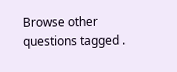Browse other questions tagged .